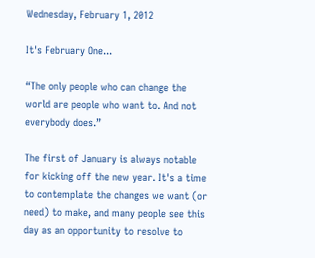Wednesday, February 1, 2012

It's February One...

“The only people who can change the world are people who want to. And not everybody does.”

The first of January is always notable for kicking off the new year. It's a time to contemplate the changes we want (or need) to make, and many people see this day as an opportunity to resolve to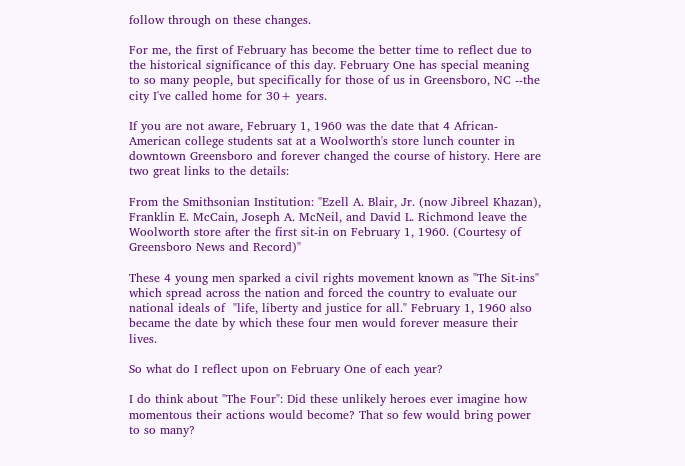follow through on these changes.

For me, the first of February has become the better time to reflect due to the historical significance of this day. February One has special meaning to so many people, but specifically for those of us in Greensboro, NC --the city I've called home for 30+ years.

If you are not aware, February 1, 1960 was the date that 4 African-American college students sat at a Woolworth's store lunch counter in downtown Greensboro and forever changed the course of history. Here are two great links to the details:

From the Smithsonian Institution: "Ezell A. Blair, Jr. (now Jibreel Khazan), Franklin E. McCain, Joseph A. McNeil, and David L. Richmond leave the Woolworth store after the first sit-in on February 1, 1960. (Courtesy of Greensboro News and Record)"

These 4 young men sparked a civil rights movement known as "The Sit-ins" which spread across the nation and forced the country to evaluate our national ideals of  "life, liberty and justice for all." February 1, 1960 also became the date by which these four men would forever measure their lives.

So what do I reflect upon on February One of each year?

I do think about "The Four": Did these unlikely heroes ever imagine how momentous their actions would become? That so few would bring power to so many?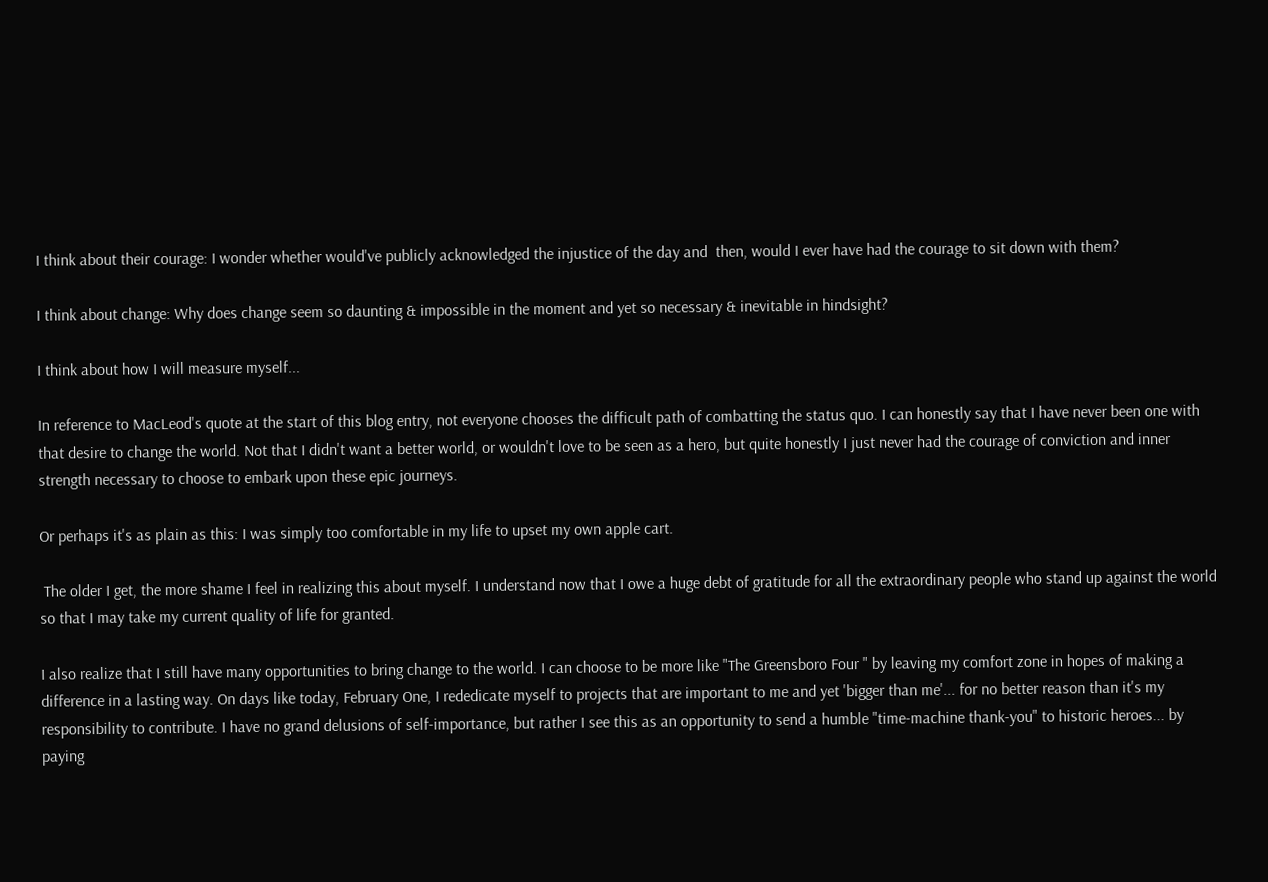I think about their courage: I wonder whether would've publicly acknowledged the injustice of the day and  then, would I ever have had the courage to sit down with them?

I think about change: Why does change seem so daunting & impossible in the moment and yet so necessary & inevitable in hindsight?

I think about how I will measure myself...

In reference to MacLeod's quote at the start of this blog entry, not everyone chooses the difficult path of combatting the status quo. I can honestly say that I have never been one with that desire to change the world. Not that I didn't want a better world, or wouldn't love to be seen as a hero, but quite honestly I just never had the courage of conviction and inner strength necessary to choose to embark upon these epic journeys.

Or perhaps it's as plain as this: I was simply too comfortable in my life to upset my own apple cart.

 The older I get, the more shame I feel in realizing this about myself. I understand now that I owe a huge debt of gratitude for all the extraordinary people who stand up against the world so that I may take my current quality of life for granted.

I also realize that I still have many opportunities to bring change to the world. I can choose to be more like "The Greensboro Four " by leaving my comfort zone in hopes of making a difference in a lasting way. On days like today, February One, I rededicate myself to projects that are important to me and yet 'bigger than me'... for no better reason than it's my responsibility to contribute. I have no grand delusions of self-importance, but rather I see this as an opportunity to send a humble "time-machine thank-you" to historic heroes... by paying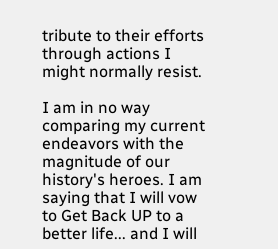tribute to their efforts through actions I might normally resist.

I am in no way comparing my current endeavors with the magnitude of our history's heroes. I am saying that I will vow to Get Back UP to a better life... and I will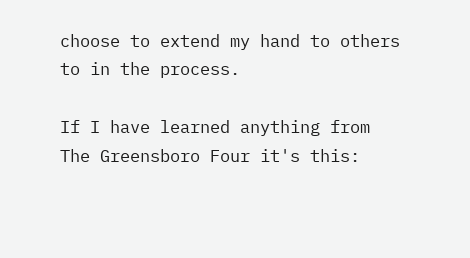choose to extend my hand to others to in the process.

If I have learned anything from The Greensboro Four it's this: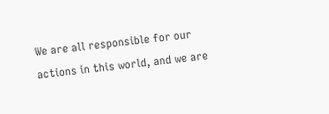We are all responsible for our actions in this world, and we are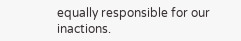equally responsible for our inactions.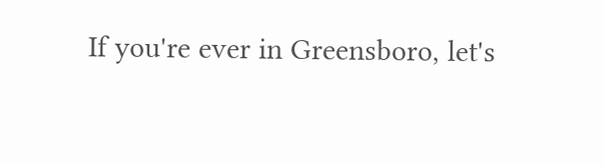If you're ever in Greensboro, let's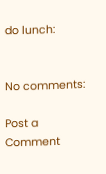do lunch:


No comments:

Post a Comment